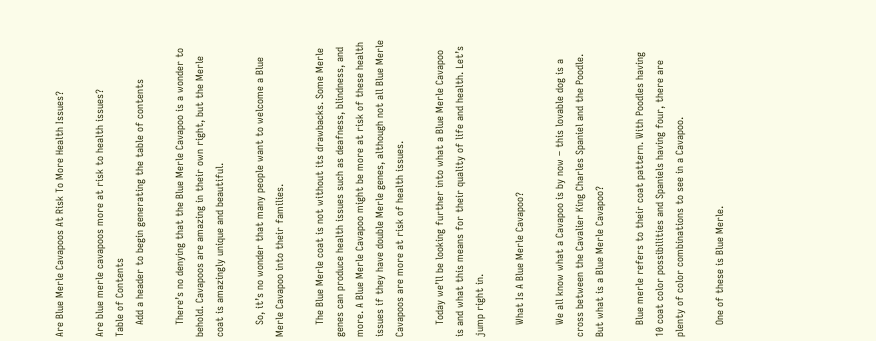Are Blue Merle Cavapoos At Risk To More Health Issues?

Are blue merle cavapoos more at risk to health issues?
Table of Contents
    Add a header to begin generating the table of contents

    There’s no denying that the Blue Merle Cavapoo is a wonder to behold. Cavapoos are amazing in their own right, but the Merle coat is amazingly unique and beautiful.

    So, it’s no wonder that many people want to welcome a Blue Merle Cavapoo into their families.

    The Blue Merle coat is not without its drawbacks. Some Merle genes can produce health issues such as deafness, blindness, and more. A Blue Merle Cavapoo might be more at risk of these health issues if they have double Merle genes, although not all Blue Merle Cavapoos are more at risk of health issues.

    Today we’ll be looking further into what a Blue Merle Cavapoo is and what this means for their quality of life and health. Let’s jump right in.

    What Is A Blue Merle Cavapoo?

    We all know what a Cavapoo is by now – this lovable dog is a cross between the Cavalier King Charles Spaniel and the Poodle. But what is a Blue Merle Cavapoo?

    Blue merle refers to their coat pattern. With Poodles having 10 coat color possibilities and Spaniels having four, there are plenty of color combinations to see in a Cavapoo.

    One of these is Blue Merle.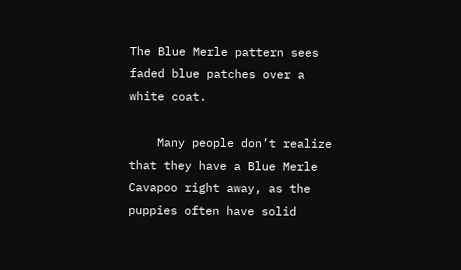The Blue Merle pattern sees faded blue patches over a white coat.

    Many people don’t realize that they have a Blue Merle Cavapoo right away, as the puppies often have solid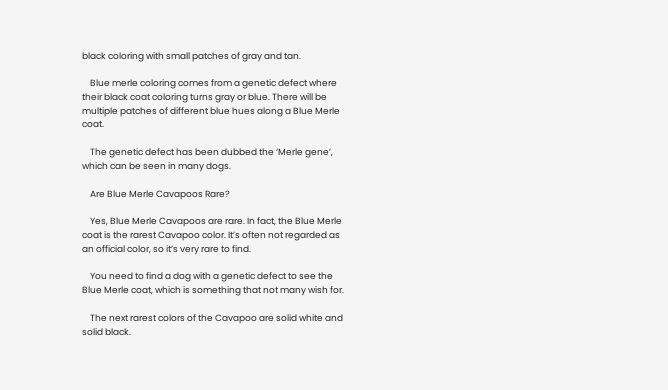black coloring with small patches of gray and tan.

    Blue merle coloring comes from a genetic defect where their black coat coloring turns gray or blue. There will be multiple patches of different blue hues along a Blue Merle coat.

    The genetic defect has been dubbed the ‘Merle gene’, which can be seen in many dogs.

    Are Blue Merle Cavapoos Rare?

    Yes, Blue Merle Cavapoos are rare. In fact, the Blue Merle coat is the rarest Cavapoo color. It’s often not regarded as an official color, so it’s very rare to find.

    You need to find a dog with a genetic defect to see the Blue Merle coat, which is something that not many wish for.

    The next rarest colors of the Cavapoo are solid white and solid black.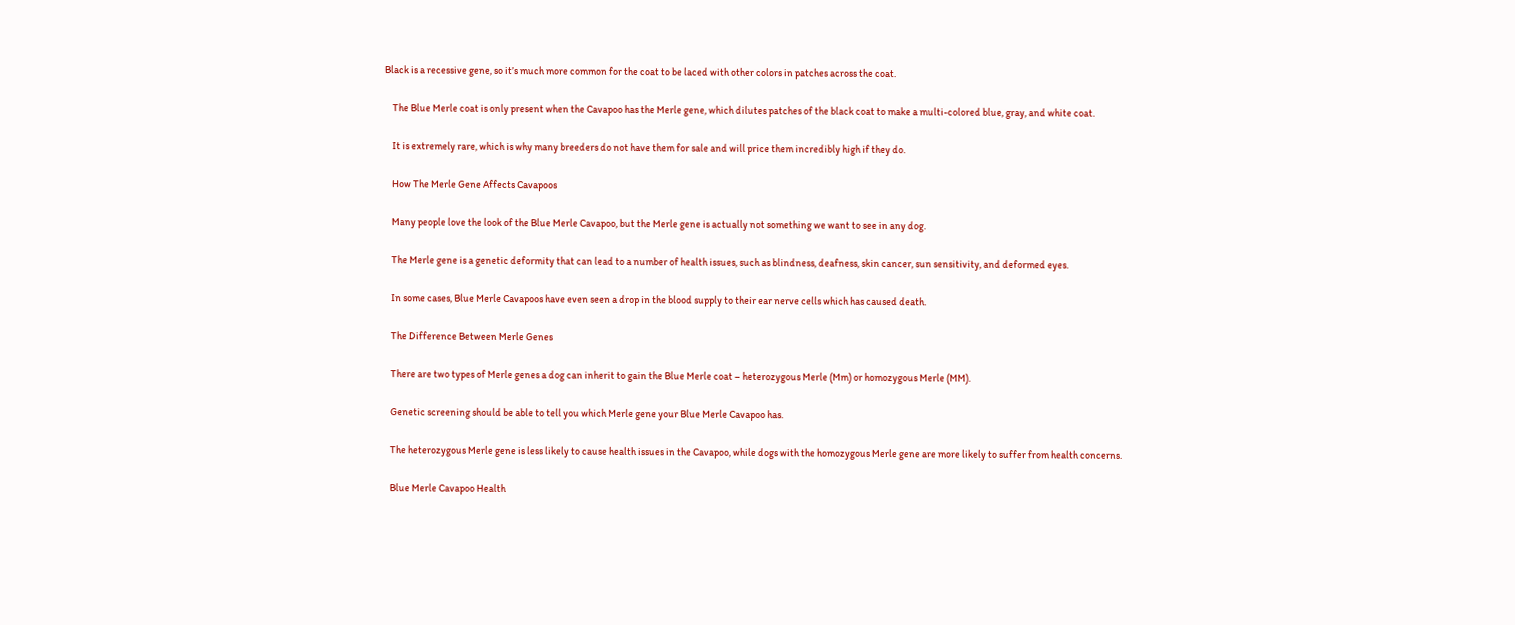Black is a recessive gene, so it’s much more common for the coat to be laced with other colors in patches across the coat.

    The Blue Merle coat is only present when the Cavapoo has the Merle gene, which dilutes patches of the black coat to make a multi-colored blue, gray, and white coat.

    It is extremely rare, which is why many breeders do not have them for sale and will price them incredibly high if they do.

    How The Merle Gene Affects Cavapoos

    Many people love the look of the Blue Merle Cavapoo, but the Merle gene is actually not something we want to see in any dog.

    The Merle gene is a genetic deformity that can lead to a number of health issues, such as blindness, deafness, skin cancer, sun sensitivity, and deformed eyes.

    In some cases, Blue Merle Cavapoos have even seen a drop in the blood supply to their ear nerve cells which has caused death.

    The Difference Between Merle Genes

    There are two types of Merle genes a dog can inherit to gain the Blue Merle coat – heterozygous Merle (Mm) or homozygous Merle (MM).

    Genetic screening should be able to tell you which Merle gene your Blue Merle Cavapoo has.

    The heterozygous Merle gene is less likely to cause health issues in the Cavapoo, while dogs with the homozygous Merle gene are more likely to suffer from health concerns.

    Blue Merle Cavapoo Health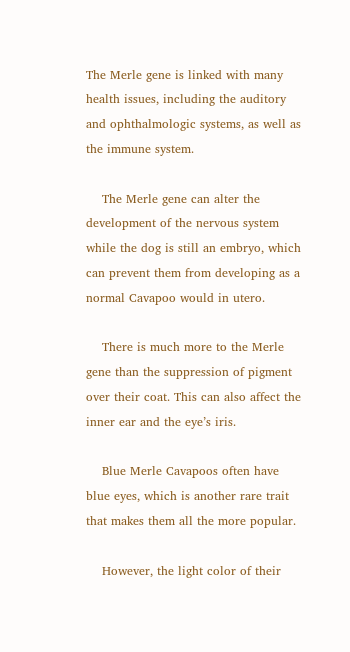The Merle gene is linked with many health issues, including the auditory and ophthalmologic systems, as well as the immune system.

    The Merle gene can alter the development of the nervous system while the dog is still an embryo, which can prevent them from developing as a normal Cavapoo would in utero.

    There is much more to the Merle gene than the suppression of pigment over their coat. This can also affect the inner ear and the eye’s iris.

    Blue Merle Cavapoos often have blue eyes, which is another rare trait that makes them all the more popular.

    However, the light color of their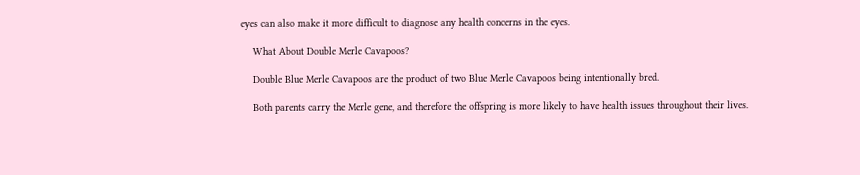eyes can also make it more difficult to diagnose any health concerns in the eyes.

    What About Double Merle Cavapoos?

    Double Blue Merle Cavapoos are the product of two Blue Merle Cavapoos being intentionally bred.

    Both parents carry the Merle gene, and therefore the offspring is more likely to have health issues throughout their lives.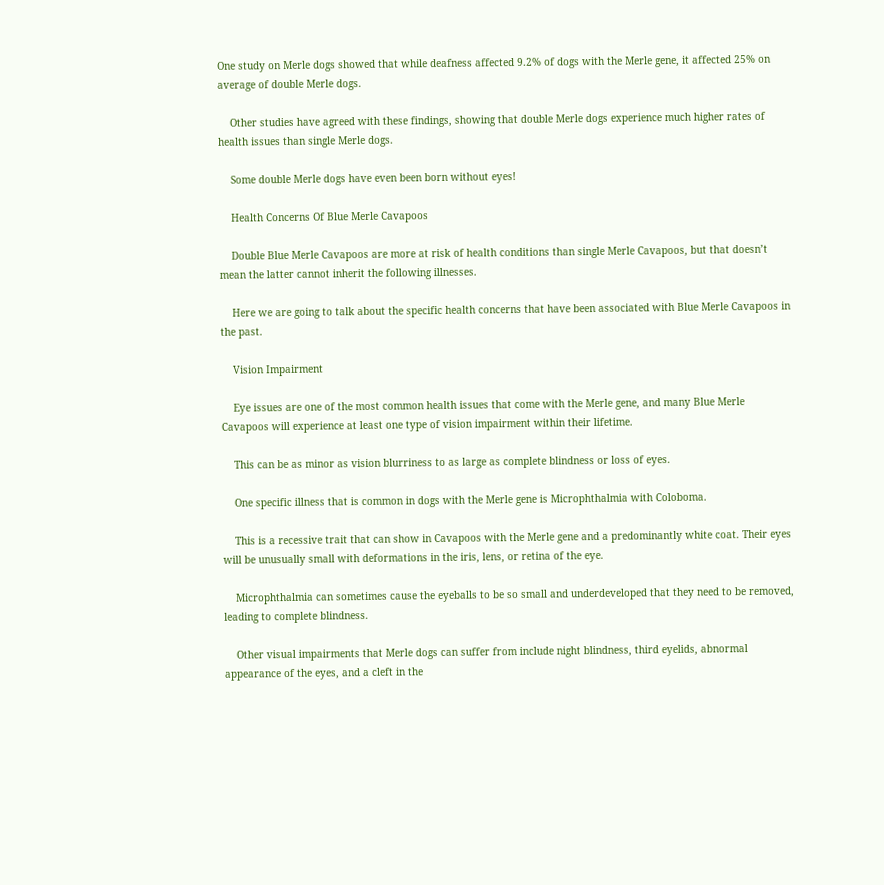One study on Merle dogs showed that while deafness affected 9.2% of dogs with the Merle gene, it affected 25% on average of double Merle dogs.

    Other studies have agreed with these findings, showing that double Merle dogs experience much higher rates of health issues than single Merle dogs.

    Some double Merle dogs have even been born without eyes!

    Health Concerns Of Blue Merle Cavapoos

    Double Blue Merle Cavapoos are more at risk of health conditions than single Merle Cavapoos, but that doesn’t mean the latter cannot inherit the following illnesses.

    Here we are going to talk about the specific health concerns that have been associated with Blue Merle Cavapoos in the past.

    Vision Impairment

    Eye issues are one of the most common health issues that come with the Merle gene, and many Blue Merle Cavapoos will experience at least one type of vision impairment within their lifetime.

    This can be as minor as vision blurriness to as large as complete blindness or loss of eyes.

    One specific illness that is common in dogs with the Merle gene is Microphthalmia with Coloboma.

    This is a recessive trait that can show in Cavapoos with the Merle gene and a predominantly white coat. Their eyes will be unusually small with deformations in the iris, lens, or retina of the eye.

    Microphthalmia can sometimes cause the eyeballs to be so small and underdeveloped that they need to be removed, leading to complete blindness.

    Other visual impairments that Merle dogs can suffer from include night blindness, third eyelids, abnormal appearance of the eyes, and a cleft in the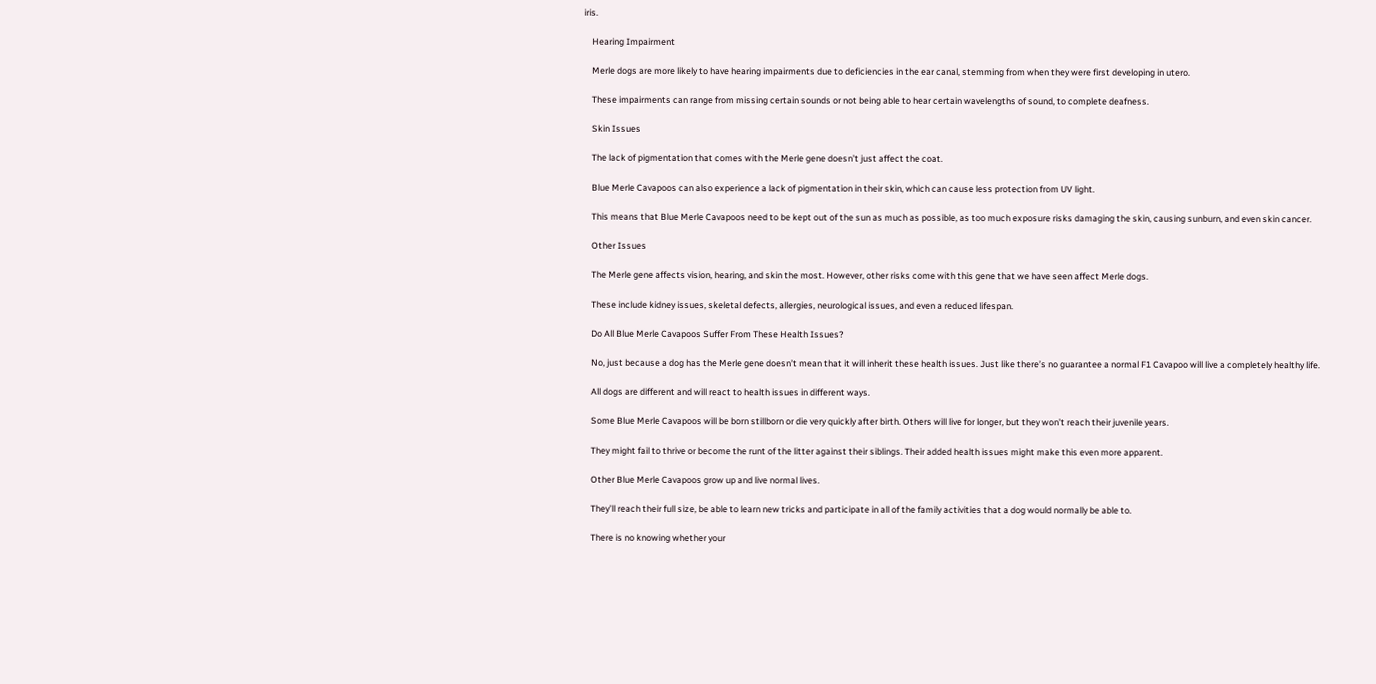iris.

    Hearing Impairment

    Merle dogs are more likely to have hearing impairments due to deficiencies in the ear canal, stemming from when they were first developing in utero.

    These impairments can range from missing certain sounds or not being able to hear certain wavelengths of sound, to complete deafness.

    Skin Issues

    The lack of pigmentation that comes with the Merle gene doesn’t just affect the coat.

    Blue Merle Cavapoos can also experience a lack of pigmentation in their skin, which can cause less protection from UV light.

    This means that Blue Merle Cavapoos need to be kept out of the sun as much as possible, as too much exposure risks damaging the skin, causing sunburn, and even skin cancer.

    Other Issues

    The Merle gene affects vision, hearing, and skin the most. However, other risks come with this gene that we have seen affect Merle dogs.

    These include kidney issues, skeletal defects, allergies, neurological issues, and even a reduced lifespan.

    Do All Blue Merle Cavapoos Suffer From These Health Issues?

    No, just because a dog has the Merle gene doesn’t mean that it will inherit these health issues. Just like there’s no guarantee a normal F1 Cavapoo will live a completely healthy life.

    All dogs are different and will react to health issues in different ways.

    Some Blue Merle Cavapoos will be born stillborn or die very quickly after birth. Others will live for longer, but they won’t reach their juvenile years.

    They might fail to thrive or become the runt of the litter against their siblings. Their added health issues might make this even more apparent.

    Other Blue Merle Cavapoos grow up and live normal lives.

    They’ll reach their full size, be able to learn new tricks and participate in all of the family activities that a dog would normally be able to.

    There is no knowing whether your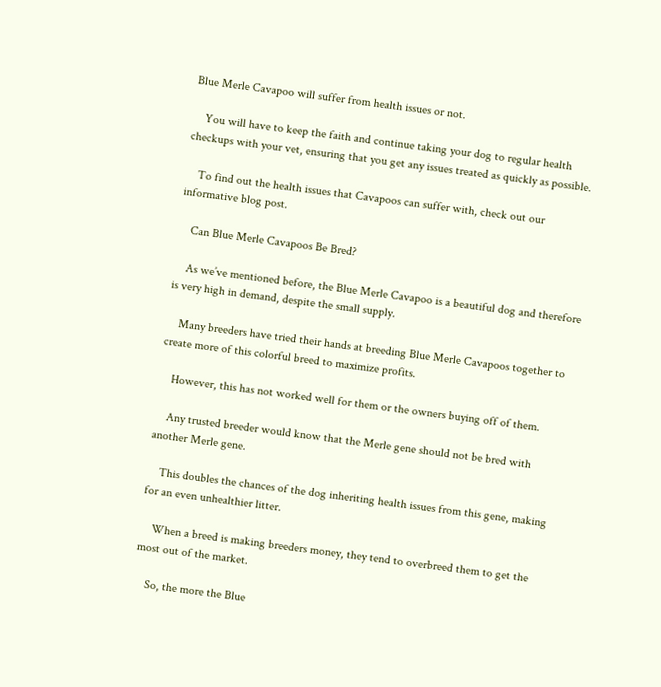Blue Merle Cavapoo will suffer from health issues or not.

    You will have to keep the faith and continue taking your dog to regular health checkups with your vet, ensuring that you get any issues treated as quickly as possible.

    To find out the health issues that Cavapoos can suffer with, check out our informative blog post.

    Can Blue Merle Cavapoos Be Bred?

    As we’ve mentioned before, the Blue Merle Cavapoo is a beautiful dog and therefore is very high in demand, despite the small supply.

    Many breeders have tried their hands at breeding Blue Merle Cavapoos together to create more of this colorful breed to maximize profits.

    However, this has not worked well for them or the owners buying off of them.

    Any trusted breeder would know that the Merle gene should not be bred with another Merle gene.

    This doubles the chances of the dog inheriting health issues from this gene, making for an even unhealthier litter.

    When a breed is making breeders money, they tend to overbreed them to get the most out of the market.

    So, the more the Blue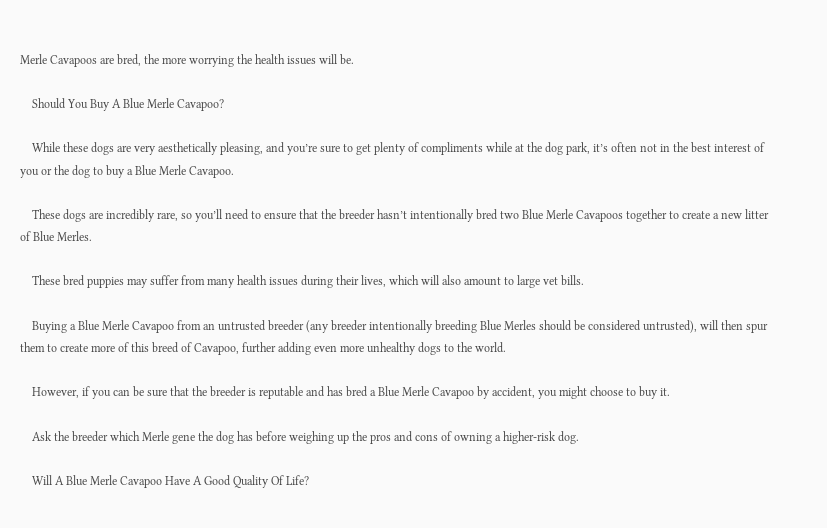Merle Cavapoos are bred, the more worrying the health issues will be.

    Should You Buy A Blue Merle Cavapoo?

    While these dogs are very aesthetically pleasing, and you’re sure to get plenty of compliments while at the dog park, it’s often not in the best interest of you or the dog to buy a Blue Merle Cavapoo.

    These dogs are incredibly rare, so you’ll need to ensure that the breeder hasn’t intentionally bred two Blue Merle Cavapoos together to create a new litter of Blue Merles.

    These bred puppies may suffer from many health issues during their lives, which will also amount to large vet bills.

    Buying a Blue Merle Cavapoo from an untrusted breeder (any breeder intentionally breeding Blue Merles should be considered untrusted), will then spur them to create more of this breed of Cavapoo, further adding even more unhealthy dogs to the world.

    However, if you can be sure that the breeder is reputable and has bred a Blue Merle Cavapoo by accident, you might choose to buy it.

    Ask the breeder which Merle gene the dog has before weighing up the pros and cons of owning a higher-risk dog.

    Will A Blue Merle Cavapoo Have A Good Quality Of Life?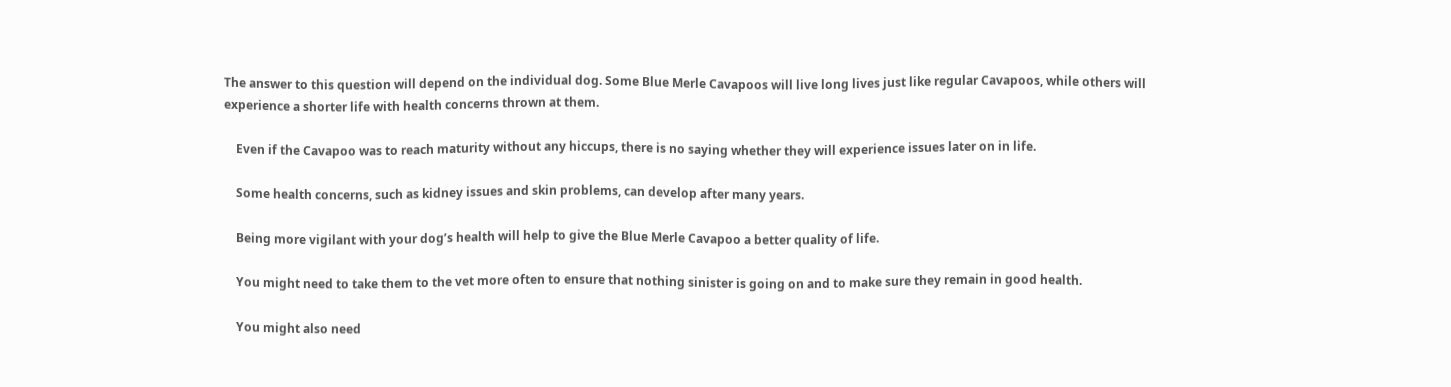The answer to this question will depend on the individual dog. Some Blue Merle Cavapoos will live long lives just like regular Cavapoos, while others will experience a shorter life with health concerns thrown at them.

    Even if the Cavapoo was to reach maturity without any hiccups, there is no saying whether they will experience issues later on in life.

    Some health concerns, such as kidney issues and skin problems, can develop after many years.

    Being more vigilant with your dog’s health will help to give the Blue Merle Cavapoo a better quality of life.

    You might need to take them to the vet more often to ensure that nothing sinister is going on and to make sure they remain in good health.

    You might also need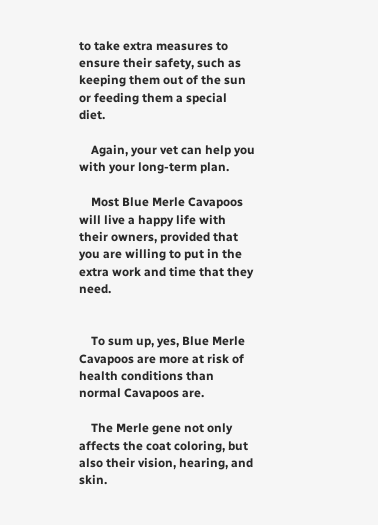to take extra measures to ensure their safety, such as keeping them out of the sun or feeding them a special diet.

    Again, your vet can help you with your long-term plan.

    Most Blue Merle Cavapoos will live a happy life with their owners, provided that you are willing to put in the extra work and time that they need.


    To sum up, yes, Blue Merle Cavapoos are more at risk of health conditions than normal Cavapoos are.

    The Merle gene not only affects the coat coloring, but also their vision, hearing, and skin.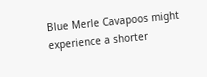Blue Merle Cavapoos might experience a shorter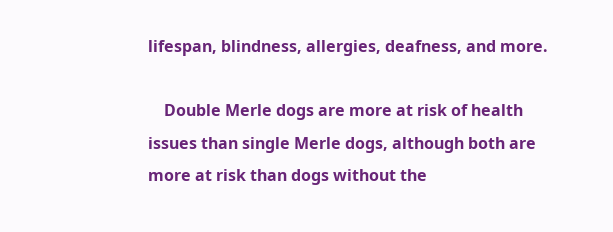lifespan, blindness, allergies, deafness, and more.

    Double Merle dogs are more at risk of health issues than single Merle dogs, although both are more at risk than dogs without the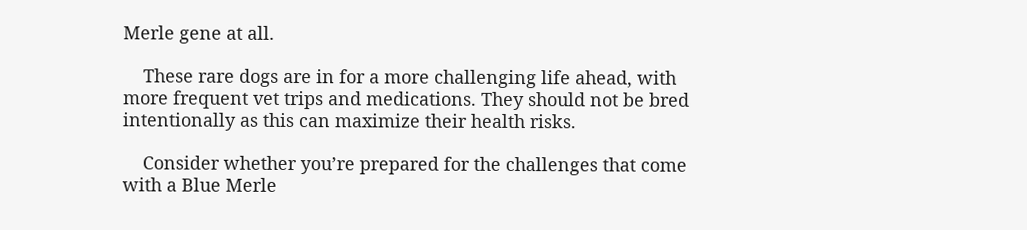Merle gene at all.

    These rare dogs are in for a more challenging life ahead, with more frequent vet trips and medications. They should not be bred intentionally as this can maximize their health risks.

    Consider whether you’re prepared for the challenges that come with a Blue Merle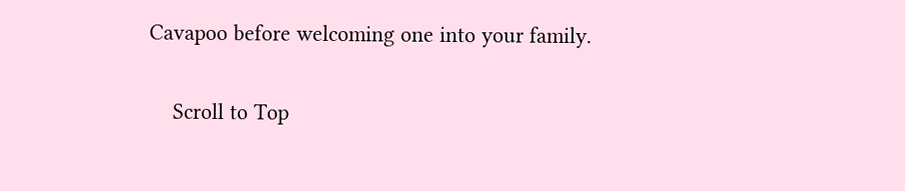Cavapoo before welcoming one into your family.

    Scroll to Top